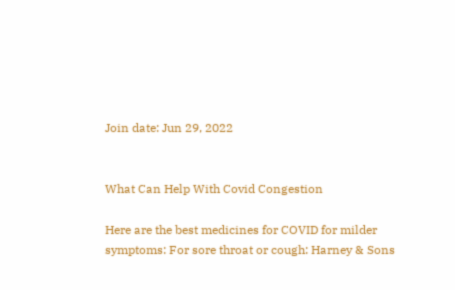Join date: Jun 29, 2022


What Can Help With Covid Congestion

Here are the best medicines for COVID for milder symptoms: For sore throat or cough: Harney & Sons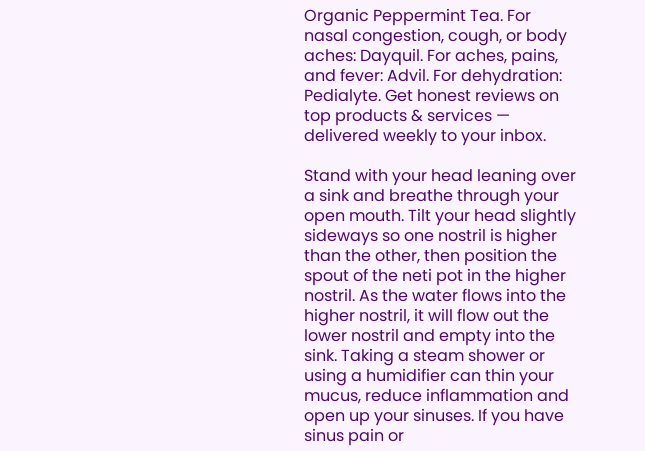Organic Peppermint Tea. For nasal congestion, cough, or body aches: Dayquil. For aches, pains, and fever: Advil. For dehydration: Pedialyte. Get honest reviews on top products & services — delivered weekly to your inbox.

Stand with your head leaning over a sink and breathe through your open mouth. Tilt your head slightly sideways so one nostril is higher than the other, then position the spout of the neti pot in the higher nostril. As the water flows into the higher nostril, it will flow out the lower nostril and empty into the sink. Taking a steam shower or using a humidifier can thin your mucus, reduce inflammation and open up your sinuses. If you have sinus pain or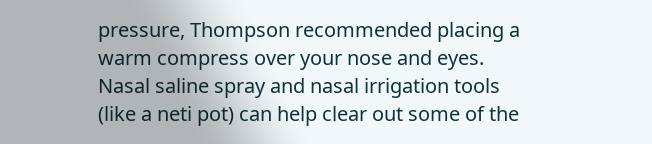pressure, Thompson recommended placing a warm compress over your nose and eyes. Nasal saline spray and nasal irrigation tools (like a neti pot) can help clear out some of the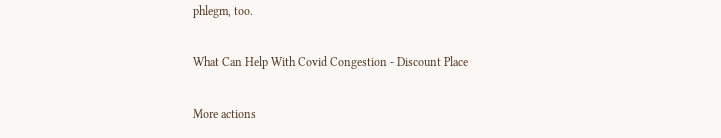phlegm, too.

What Can Help With Covid Congestion - Discount Place

More actions